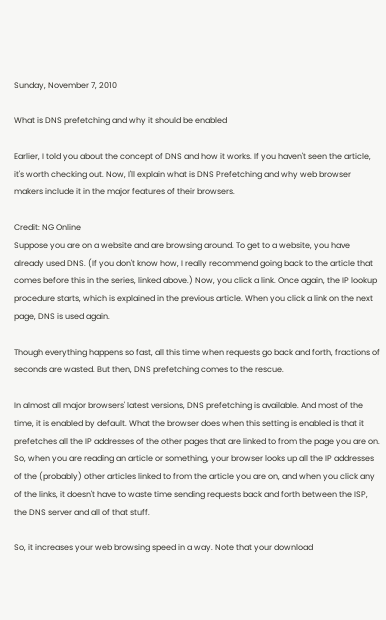Sunday, November 7, 2010

What is DNS prefetching and why it should be enabled

Earlier, I told you about the concept of DNS and how it works. If you haven't seen the article, it's worth checking out. Now, I'll explain what is DNS Prefetching and why web browser makers include it in the major features of their browsers.

Credit: NG Online
Suppose you are on a website and are browsing around. To get to a website, you have already used DNS. (If you don't know how, I really recommend going back to the article that comes before this in the series, linked above.) Now, you click a link. Once again, the IP lookup procedure starts, which is explained in the previous article. When you click a link on the next page, DNS is used again.

Though everything happens so fast, all this time when requests go back and forth, fractions of seconds are wasted. But then, DNS prefetching comes to the rescue.

In almost all major browsers' latest versions, DNS prefetching is available. And most of the time, it is enabled by default. What the browser does when this setting is enabled is that it prefetches all the IP addresses of the other pages that are linked to from the page you are on. So, when you are reading an article or something, your browser looks up all the IP addresses of the (probably) other articles linked to from the article you are on, and when you click any of the links, it doesn't have to waste time sending requests back and forth between the ISP, the DNS server and all of that stuff.

So, it increases your web browsing speed in a way. Note that your download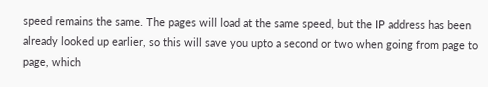speed remains the same. The pages will load at the same speed, but the IP address has been already looked up earlier, so this will save you upto a second or two when going from page to page, which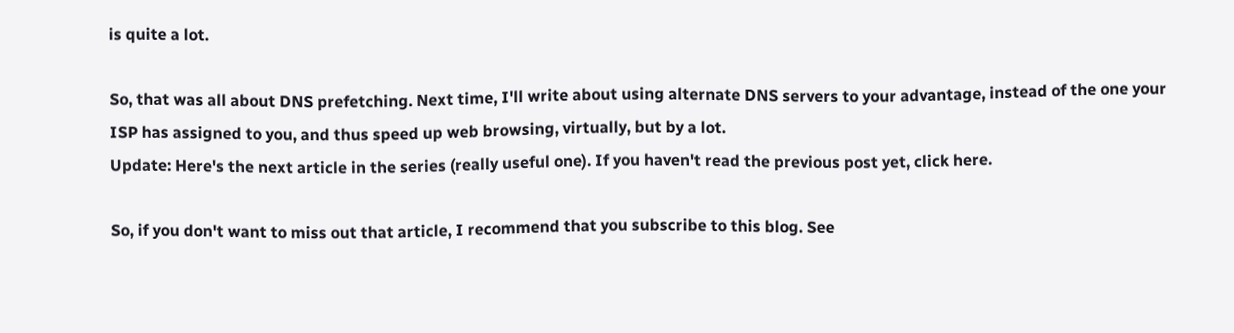is quite a lot.

So, that was all about DNS prefetching. Next time, I'll write about using alternate DNS servers to your advantage, instead of the one your ISP has assigned to you, and thus speed up web browsing, virtually, but by a lot.
Update: Here's the next article in the series (really useful one). If you haven't read the previous post yet, click here.

So, if you don't want to miss out that article, I recommend that you subscribe to this blog. See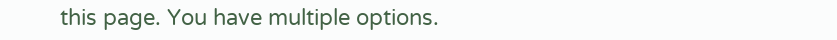this page. You have multiple options.